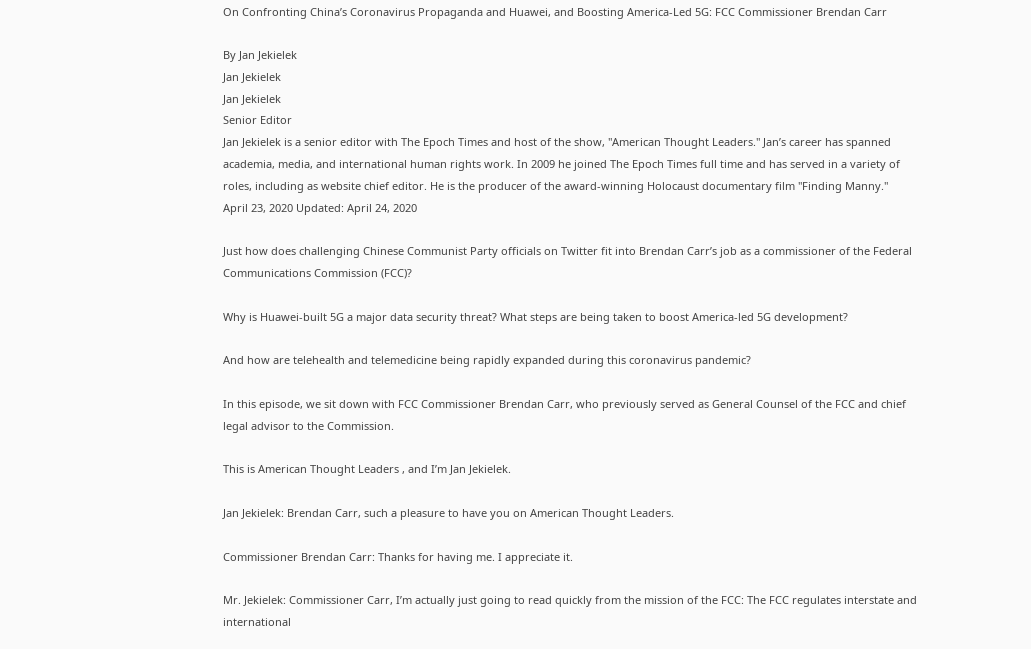On Confronting China’s Coronavirus Propaganda and Huawei, and Boosting America-Led 5G: FCC Commissioner Brendan Carr

By Jan Jekielek
Jan Jekielek
Jan Jekielek
Senior Editor
Jan Jekielek is a senior editor with The Epoch Times and host of the show, "American Thought Leaders." Jan’s career has spanned academia, media, and international human rights work. In 2009 he joined The Epoch Times full time and has served in a variety of roles, including as website chief editor. He is the producer of the award-winning Holocaust documentary film "Finding Manny."
April 23, 2020 Updated: April 24, 2020

Just how does challenging Chinese Communist Party officials on Twitter fit into Brendan Carr’s job as a commissioner of the Federal Communications Commission (FCC)?

Why is Huawei-built 5G a major data security threat? What steps are being taken to boost America-led 5G development?

And how are telehealth and telemedicine being rapidly expanded during this coronavirus pandemic?

In this episode, we sit down with FCC Commissioner Brendan Carr, who previously served as General Counsel of the FCC and chief legal advisor to the Commission.

This is American Thought Leaders , and I’m Jan Jekielek.

Jan Jekielek: Brendan Carr, such a pleasure to have you on American Thought Leaders.

Commissioner Brendan Carr: Thanks for having me. I appreciate it.

Mr. Jekielek: Commissioner Carr, I’m actually just going to read quickly from the mission of the FCC: The FCC regulates interstate and international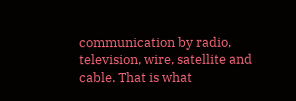communication by radio, television, wire, satellite and cable. That is what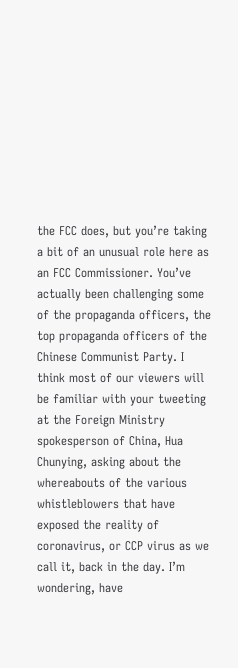the FCC does, but you’re taking a bit of an unusual role here as an FCC Commissioner. You’ve actually been challenging some of the propaganda officers, the top propaganda officers of the Chinese Communist Party. I think most of our viewers will be familiar with your tweeting at the Foreign Ministry spokesperson of China, Hua Chunying, asking about the whereabouts of the various whistleblowers that have exposed the reality of coronavirus, or CCP virus as we call it, back in the day. I’m wondering, have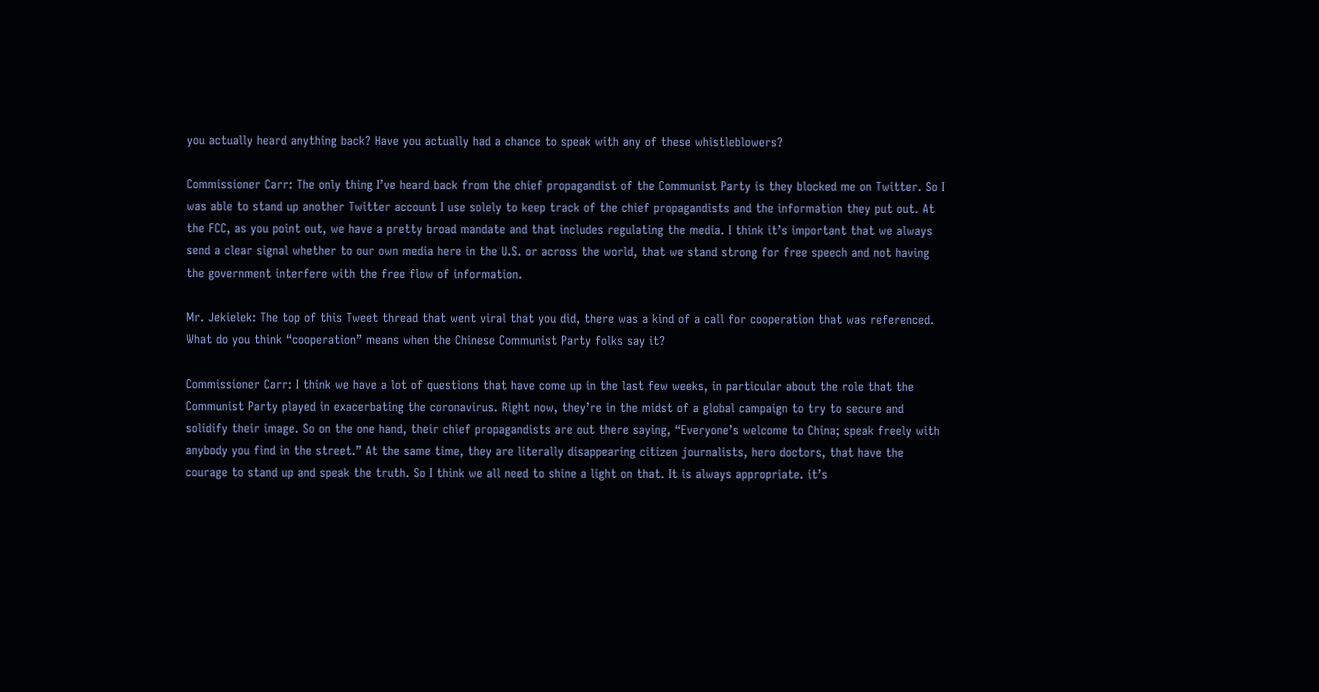you actually heard anything back? Have you actually had a chance to speak with any of these whistleblowers?

Commissioner Carr: The only thing I’ve heard back from the chief propagandist of the Communist Party is they blocked me on Twitter. So I was able to stand up another Twitter account I use solely to keep track of the chief propagandists and the information they put out. At the FCC, as you point out, we have a pretty broad mandate and that includes regulating the media. I think it’s important that we always send a clear signal whether to our own media here in the U.S. or across the world, that we stand strong for free speech and not having the government interfere with the free flow of information.

Mr. Jekielek: The top of this Tweet thread that went viral that you did, there was a kind of a call for cooperation that was referenced. What do you think “cooperation” means when the Chinese Communist Party folks say it?

Commissioner Carr: I think we have a lot of questions that have come up in the last few weeks, in particular about the role that the Communist Party played in exacerbating the coronavirus. Right now, they’re in the midst of a global campaign to try to secure and solidify their image. So on the one hand, their chief propagandists are out there saying, “Everyone’s welcome to China; speak freely with anybody you find in the street.” At the same time, they are literally disappearing citizen journalists, hero doctors, that have the courage to stand up and speak the truth. So I think we all need to shine a light on that. It is always appropriate. it’s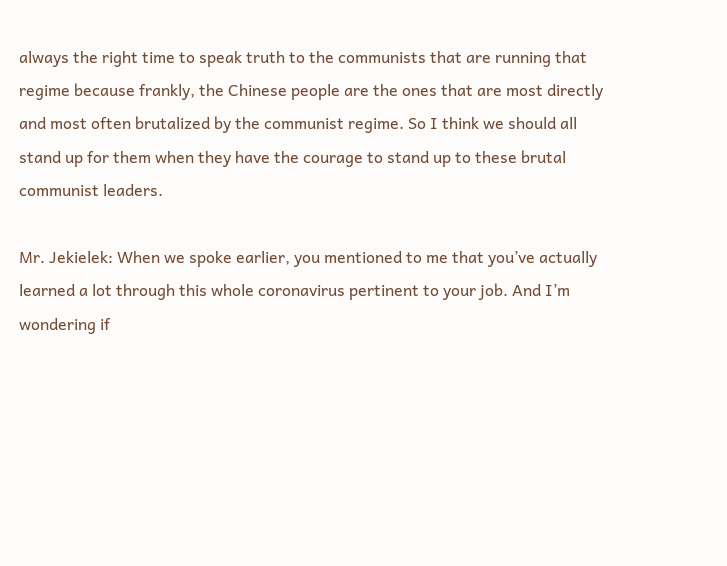always the right time to speak truth to the communists that are running that regime because frankly, the Chinese people are the ones that are most directly and most often brutalized by the communist regime. So I think we should all stand up for them when they have the courage to stand up to these brutal communist leaders.

Mr. Jekielek: When we spoke earlier, you mentioned to me that you’ve actually learned a lot through this whole coronavirus pertinent to your job. And I’m wondering if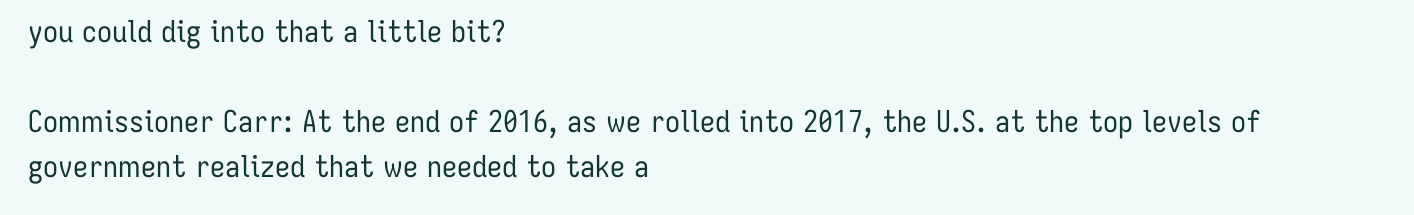you could dig into that a little bit?

Commissioner Carr: At the end of 2016, as we rolled into 2017, the U.S. at the top levels of government realized that we needed to take a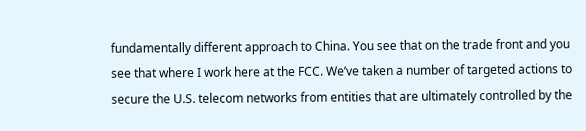fundamentally different approach to China. You see that on the trade front and you see that where I work here at the FCC. We’ve taken a number of targeted actions to secure the U.S. telecom networks from entities that are ultimately controlled by the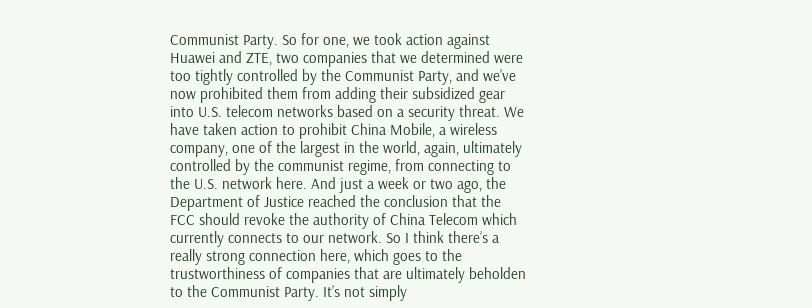Communist Party. So for one, we took action against Huawei and ZTE, two companies that we determined were too tightly controlled by the Communist Party, and we’ve now prohibited them from adding their subsidized gear into U.S. telecom networks based on a security threat. We have taken action to prohibit China Mobile, a wireless company, one of the largest in the world, again, ultimately controlled by the communist regime, from connecting to the U.S. network here. And just a week or two ago, the Department of Justice reached the conclusion that the FCC should revoke the authority of China Telecom which currently connects to our network. So I think there’s a really strong connection here, which goes to the trustworthiness of companies that are ultimately beholden to the Communist Party. It’s not simply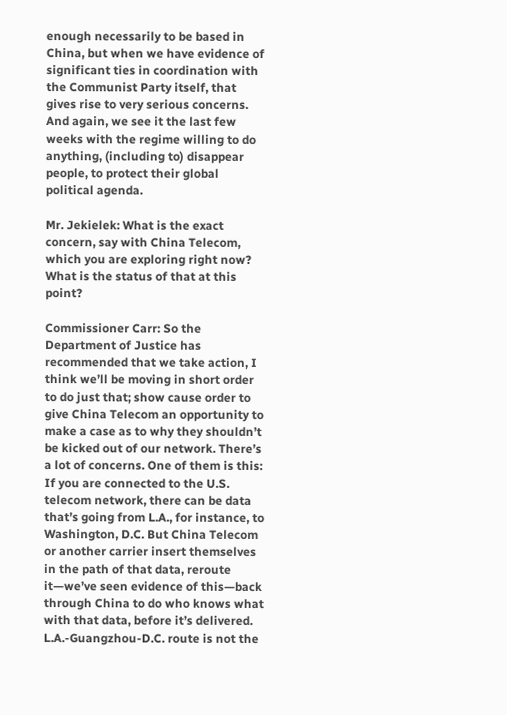enough necessarily to be based in China, but when we have evidence of significant ties in coordination with the Communist Party itself, that gives rise to very serious concerns. And again, we see it the last few weeks with the regime willing to do anything, (including to) disappear people, to protect their global political agenda.

Mr. Jekielek: What is the exact concern, say with China Telecom, which you are exploring right now? What is the status of that at this point?

Commissioner Carr: So the Department of Justice has recommended that we take action, I think we’ll be moving in short order to do just that; show cause order to give China Telecom an opportunity to make a case as to why they shouldn’t be kicked out of our network. There’s a lot of concerns. One of them is this: If you are connected to the U.S. telecom network, there can be data that’s going from L.A., for instance, to Washington, D.C. But China Telecom or another carrier insert themselves in the path of that data, reroute it—we’ve seen evidence of this—back through China to do who knows what with that data, before it’s delivered. L.A.-Guangzhou-D.C. route is not the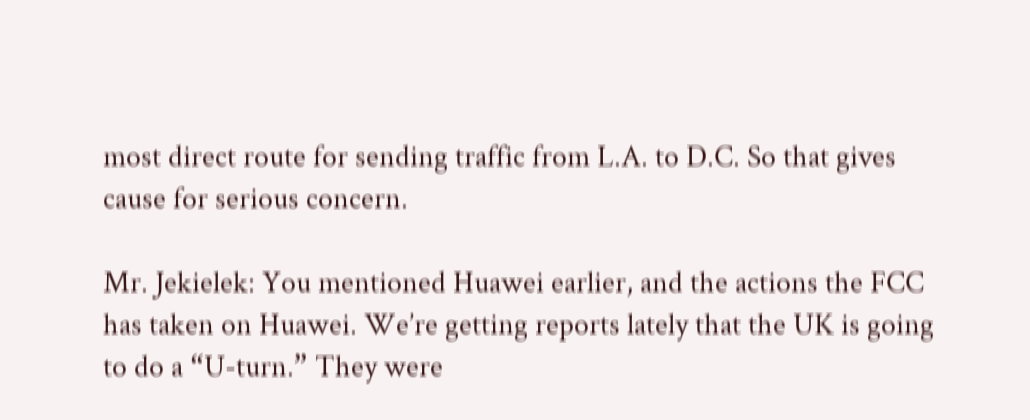most direct route for sending traffic from L.A. to D.C. So that gives cause for serious concern.

Mr. Jekielek: You mentioned Huawei earlier, and the actions the FCC has taken on Huawei. We’re getting reports lately that the UK is going to do a “U-turn.” They were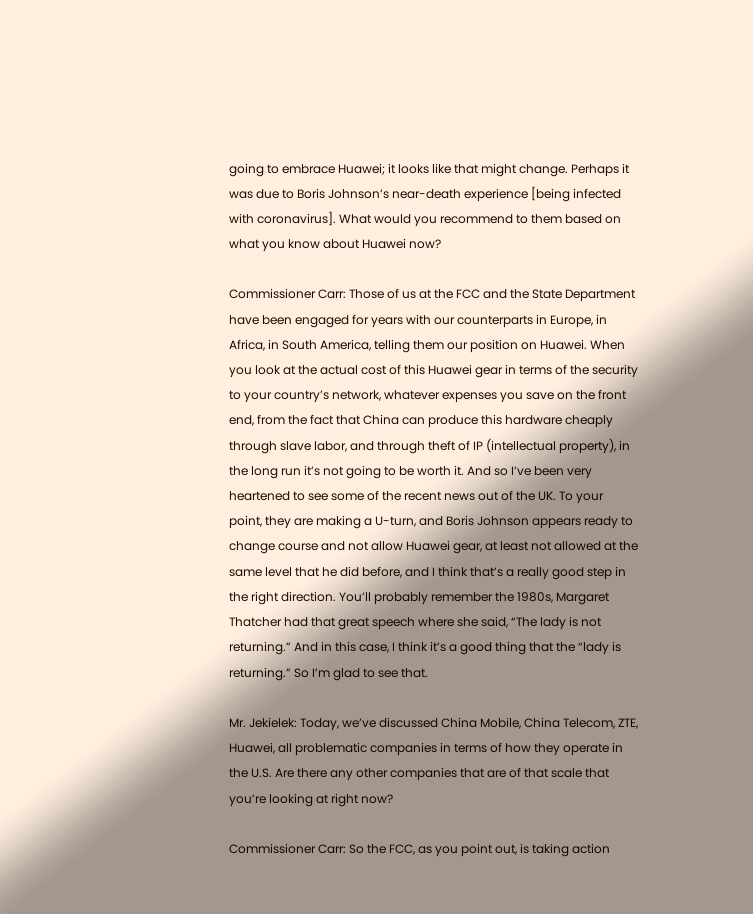going to embrace Huawei; it looks like that might change. Perhaps it was due to Boris Johnson’s near-death experience [being infected with coronavirus]. What would you recommend to them based on what you know about Huawei now?

Commissioner Carr: Those of us at the FCC and the State Department have been engaged for years with our counterparts in Europe, in Africa, in South America, telling them our position on Huawei. When you look at the actual cost of this Huawei gear in terms of the security to your country’s network, whatever expenses you save on the front end, from the fact that China can produce this hardware cheaply through slave labor, and through theft of IP (intellectual property), in the long run it’s not going to be worth it. And so I’ve been very heartened to see some of the recent news out of the UK. To your point, they are making a U-turn, and Boris Johnson appears ready to change course and not allow Huawei gear, at least not allowed at the same level that he did before, and I think that’s a really good step in the right direction. You’ll probably remember the 1980s, Margaret Thatcher had that great speech where she said, “The lady is not returning.” And in this case, I think it’s a good thing that the “lady is returning.” So I’m glad to see that.

Mr. Jekielek: Today, we’ve discussed China Mobile, China Telecom, ZTE, Huawei, all problematic companies in terms of how they operate in the U.S. Are there any other companies that are of that scale that you’re looking at right now?

Commissioner Carr: So the FCC, as you point out, is taking action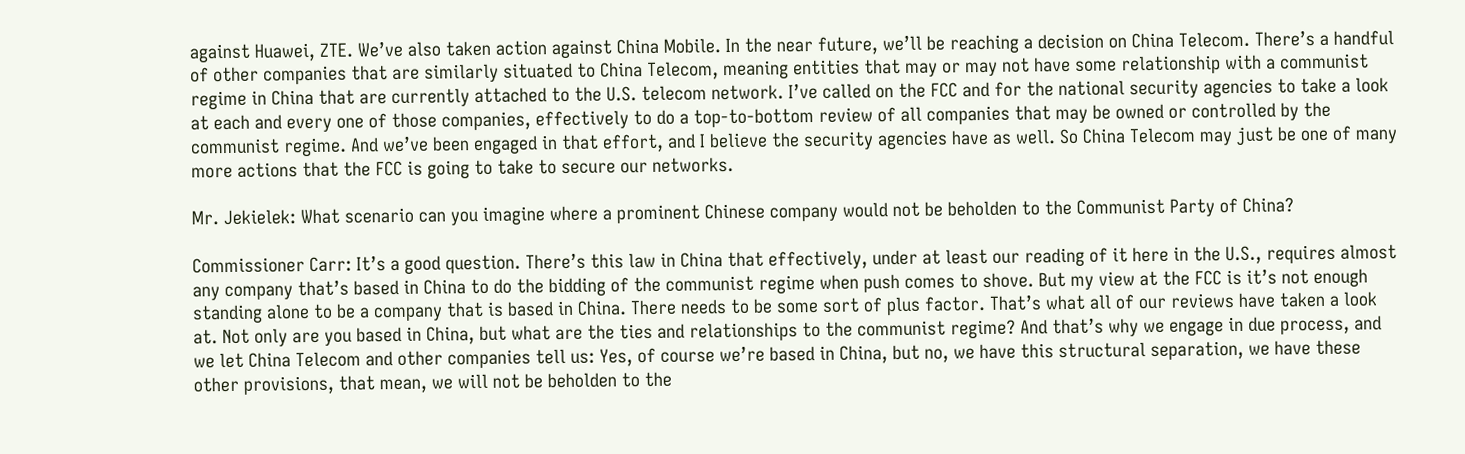against Huawei, ZTE. We’ve also taken action against China Mobile. In the near future, we’ll be reaching a decision on China Telecom. There’s a handful of other companies that are similarly situated to China Telecom, meaning entities that may or may not have some relationship with a communist regime in China that are currently attached to the U.S. telecom network. I’ve called on the FCC and for the national security agencies to take a look at each and every one of those companies, effectively to do a top-to-bottom review of all companies that may be owned or controlled by the communist regime. And we’ve been engaged in that effort, and I believe the security agencies have as well. So China Telecom may just be one of many more actions that the FCC is going to take to secure our networks.

Mr. Jekielek: What scenario can you imagine where a prominent Chinese company would not be beholden to the Communist Party of China?

Commissioner Carr: It’s a good question. There’s this law in China that effectively, under at least our reading of it here in the U.S., requires almost any company that’s based in China to do the bidding of the communist regime when push comes to shove. But my view at the FCC is it’s not enough standing alone to be a company that is based in China. There needs to be some sort of plus factor. That’s what all of our reviews have taken a look at. Not only are you based in China, but what are the ties and relationships to the communist regime? And that’s why we engage in due process, and we let China Telecom and other companies tell us: Yes, of course we’re based in China, but no, we have this structural separation, we have these other provisions, that mean, we will not be beholden to the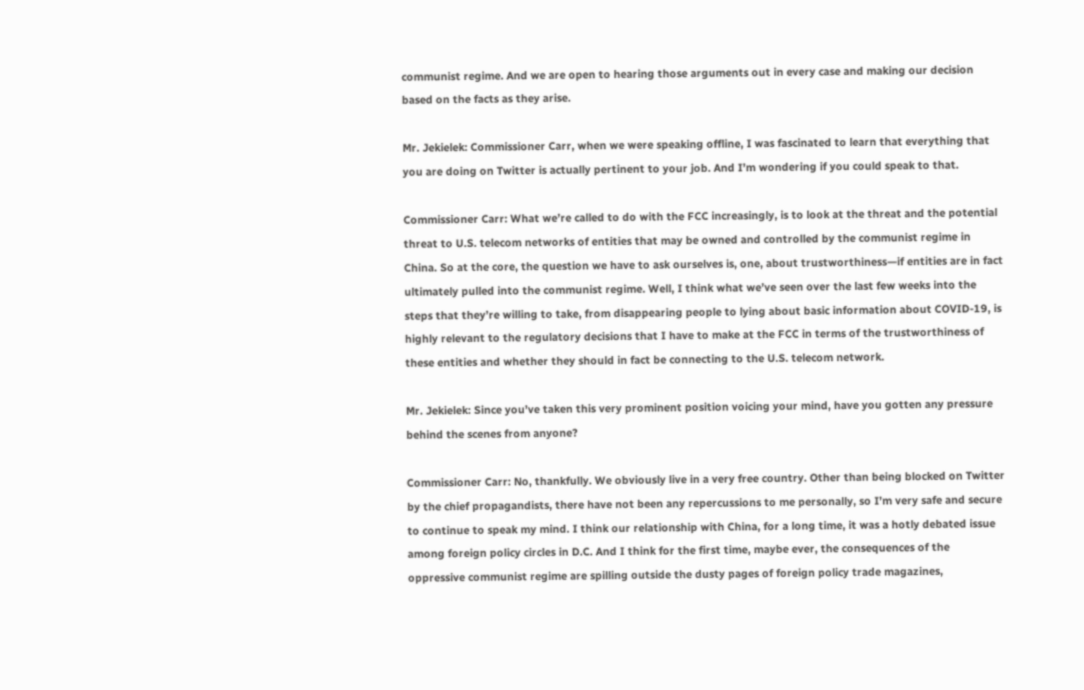communist regime. And we are open to hearing those arguments out in every case and making our decision based on the facts as they arise.

Mr. Jekielek: Commissioner Carr, when we were speaking offline, I was fascinated to learn that everything that you are doing on Twitter is actually pertinent to your job. And I’m wondering if you could speak to that.

Commissioner Carr: What we’re called to do with the FCC increasingly, is to look at the threat and the potential threat to U.S. telecom networks of entities that may be owned and controlled by the communist regime in China. So at the core, the question we have to ask ourselves is, one, about trustworthiness—if entities are in fact ultimately pulled into the communist regime. Well, I think what we’ve seen over the last few weeks into the steps that they’re willing to take, from disappearing people to lying about basic information about COVID-19, is highly relevant to the regulatory decisions that I have to make at the FCC in terms of the trustworthiness of these entities and whether they should in fact be connecting to the U.S. telecom network.

Mr. Jekielek: Since you’ve taken this very prominent position voicing your mind, have you gotten any pressure behind the scenes from anyone?

Commissioner Carr: No, thankfully. We obviously live in a very free country. Other than being blocked on Twitter by the chief propagandists, there have not been any repercussions to me personally, so I’m very safe and secure to continue to speak my mind. I think our relationship with China, for a long time, it was a hotly debated issue among foreign policy circles in D.C. And I think for the first time, maybe ever, the consequences of the oppressive communist regime are spilling outside the dusty pages of foreign policy trade magazines,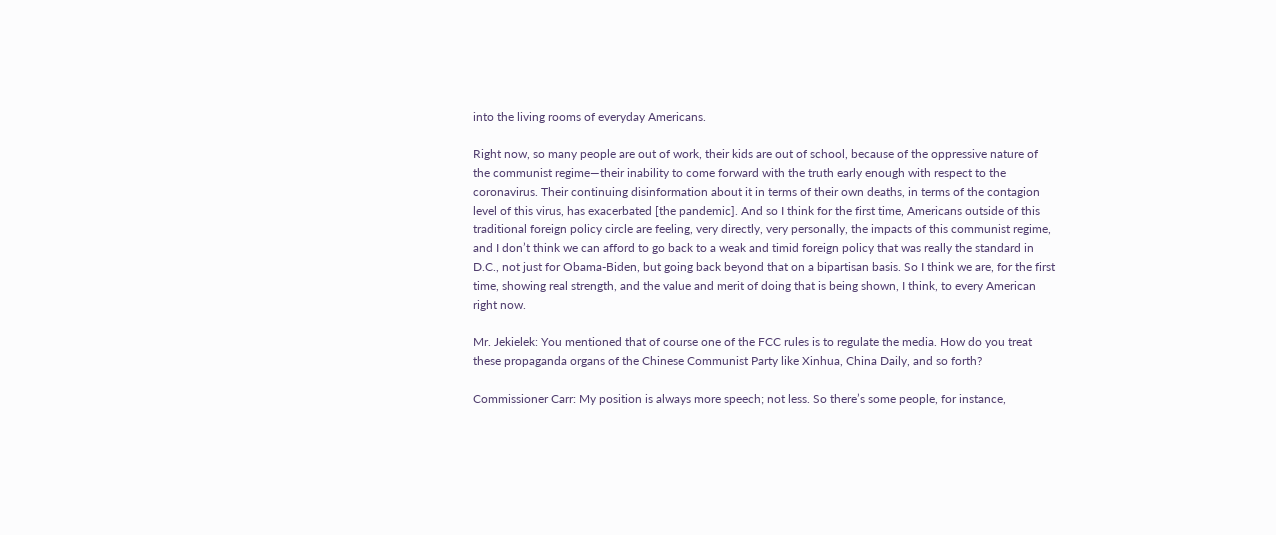into the living rooms of everyday Americans.

Right now, so many people are out of work, their kids are out of school, because of the oppressive nature of the communist regime—their inability to come forward with the truth early enough with respect to the coronavirus. Their continuing disinformation about it in terms of their own deaths, in terms of the contagion level of this virus, has exacerbated [the pandemic]. And so I think for the first time, Americans outside of this traditional foreign policy circle are feeling, very directly, very personally, the impacts of this communist regime, and I don’t think we can afford to go back to a weak and timid foreign policy that was really the standard in D.C., not just for Obama-Biden, but going back beyond that on a bipartisan basis. So I think we are, for the first time, showing real strength, and the value and merit of doing that is being shown, I think, to every American right now.

Mr. Jekielek: You mentioned that of course one of the FCC rules is to regulate the media. How do you treat these propaganda organs of the Chinese Communist Party like Xinhua, China Daily, and so forth?

Commissioner Carr: My position is always more speech; not less. So there’s some people, for instance,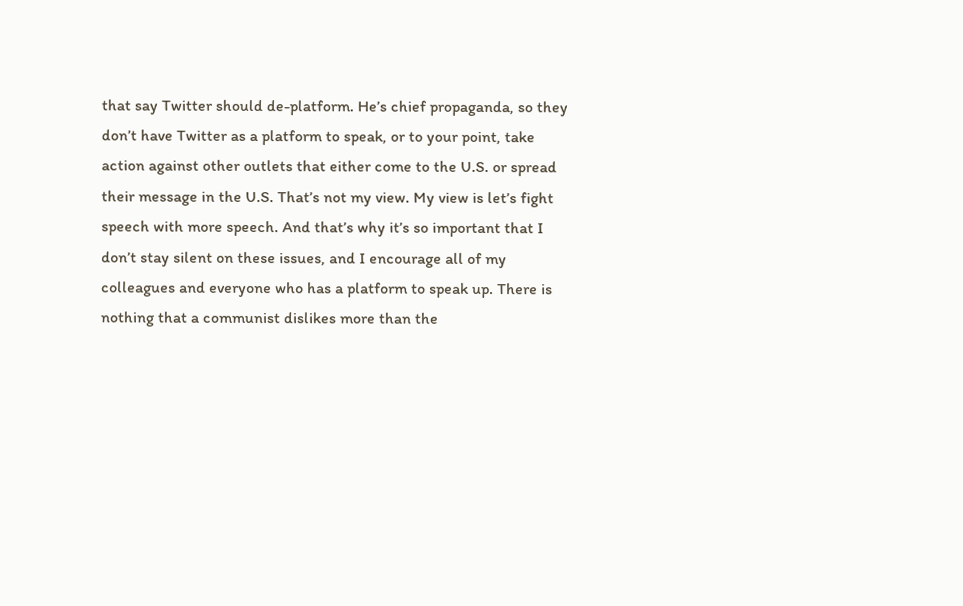that say Twitter should de-platform. He’s chief propaganda, so they don’t have Twitter as a platform to speak, or to your point, take action against other outlets that either come to the U.S. or spread their message in the U.S. That’s not my view. My view is let’s fight speech with more speech. And that’s why it’s so important that I don’t stay silent on these issues, and I encourage all of my colleagues and everyone who has a platform to speak up. There is nothing that a communist dislikes more than the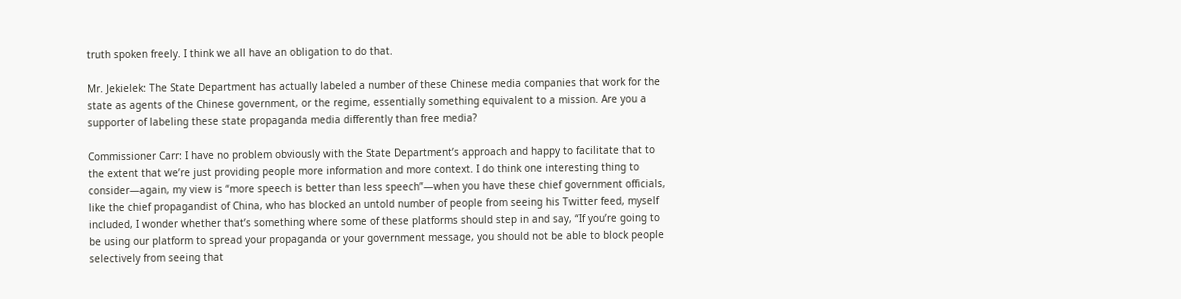truth spoken freely. I think we all have an obligation to do that.

Mr. Jekielek: The State Department has actually labeled a number of these Chinese media companies that work for the state as agents of the Chinese government, or the regime, essentially something equivalent to a mission. Are you a supporter of labeling these state propaganda media differently than free media?

Commissioner Carr: I have no problem obviously with the State Department’s approach and happy to facilitate that to the extent that we’re just providing people more information and more context. I do think one interesting thing to consider—again, my view is “more speech is better than less speech”—when you have these chief government officials, like the chief propagandist of China, who has blocked an untold number of people from seeing his Twitter feed, myself included, I wonder whether that’s something where some of these platforms should step in and say, “If you’re going to be using our platform to spread your propaganda or your government message, you should not be able to block people selectively from seeing that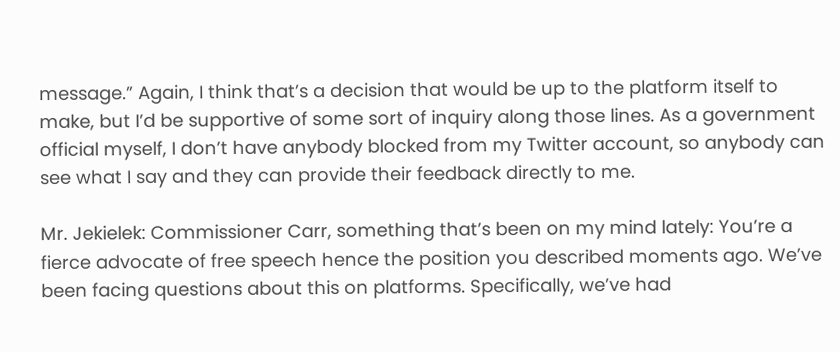message.” Again, I think that’s a decision that would be up to the platform itself to make, but I’d be supportive of some sort of inquiry along those lines. As a government official myself, I don’t have anybody blocked from my Twitter account, so anybody can see what I say and they can provide their feedback directly to me.

Mr. Jekielek: Commissioner Carr, something that’s been on my mind lately: You’re a fierce advocate of free speech hence the position you described moments ago. We’ve been facing questions about this on platforms. Specifically, we’ve had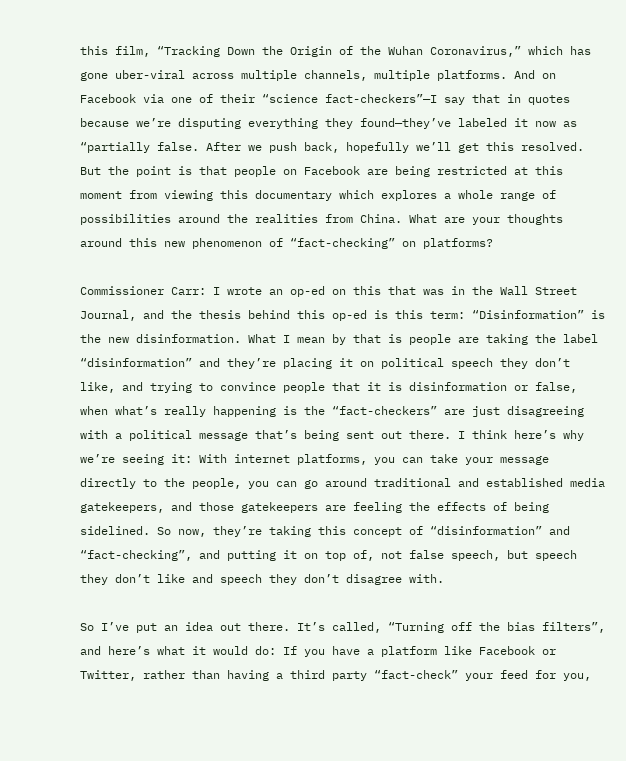this film, “Tracking Down the Origin of the Wuhan Coronavirus,” which has gone uber-viral across multiple channels, multiple platforms. And on Facebook via one of their “science fact-checkers”—I say that in quotes because we’re disputing everything they found—they’ve labeled it now as “partially false. After we push back, hopefully we’ll get this resolved. But the point is that people on Facebook are being restricted at this moment from viewing this documentary which explores a whole range of possibilities around the realities from China. What are your thoughts around this new phenomenon of “fact-checking” on platforms?

Commissioner Carr: I wrote an op-ed on this that was in the Wall Street Journal, and the thesis behind this op-ed is this term: “Disinformation” is the new disinformation. What I mean by that is people are taking the label “disinformation” and they’re placing it on political speech they don’t like, and trying to convince people that it is disinformation or false, when what’s really happening is the “fact-checkers” are just disagreeing with a political message that’s being sent out there. I think here’s why we’re seeing it: With internet platforms, you can take your message directly to the people, you can go around traditional and established media gatekeepers, and those gatekeepers are feeling the effects of being sidelined. So now, they’re taking this concept of “disinformation” and “fact-checking”, and putting it on top of, not false speech, but speech they don’t like and speech they don’t disagree with.

So I’ve put an idea out there. It’s called, “Turning off the bias filters”, and here’s what it would do: If you have a platform like Facebook or Twitter, rather than having a third party “fact-check” your feed for you,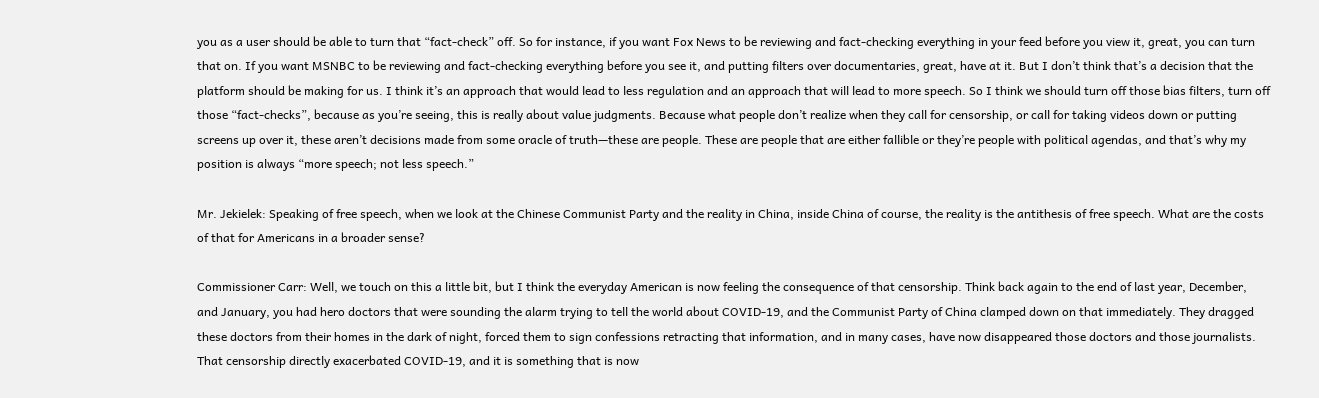you as a user should be able to turn that “fact-check” off. So for instance, if you want Fox News to be reviewing and fact-checking everything in your feed before you view it, great, you can turn that on. If you want MSNBC to be reviewing and fact-checking everything before you see it, and putting filters over documentaries, great, have at it. But I don’t think that’s a decision that the platform should be making for us. I think it’s an approach that would lead to less regulation and an approach that will lead to more speech. So I think we should turn off those bias filters, turn off those “fact-checks”, because as you’re seeing, this is really about value judgments. Because what people don’t realize when they call for censorship, or call for taking videos down or putting screens up over it, these aren’t decisions made from some oracle of truth—these are people. These are people that are either fallible or they’re people with political agendas, and that’s why my position is always “more speech; not less speech.”

Mr. Jekielek: Speaking of free speech, when we look at the Chinese Communist Party and the reality in China, inside China of course, the reality is the antithesis of free speech. What are the costs of that for Americans in a broader sense?

Commissioner Carr: Well, we touch on this a little bit, but I think the everyday American is now feeling the consequence of that censorship. Think back again to the end of last year, December, and January, you had hero doctors that were sounding the alarm trying to tell the world about COVID-19, and the Communist Party of China clamped down on that immediately. They dragged these doctors from their homes in the dark of night, forced them to sign confessions retracting that information, and in many cases, have now disappeared those doctors and those journalists. That censorship directly exacerbated COVID-19, and it is something that is now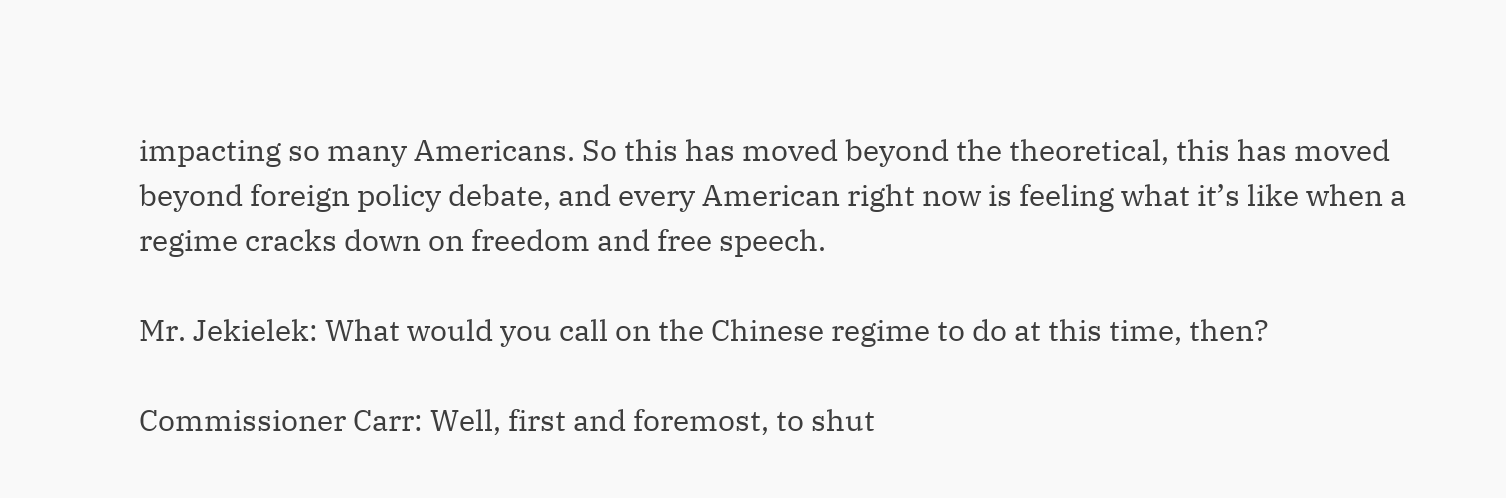impacting so many Americans. So this has moved beyond the theoretical, this has moved beyond foreign policy debate, and every American right now is feeling what it’s like when a regime cracks down on freedom and free speech.

Mr. Jekielek: What would you call on the Chinese regime to do at this time, then?

Commissioner Carr: Well, first and foremost, to shut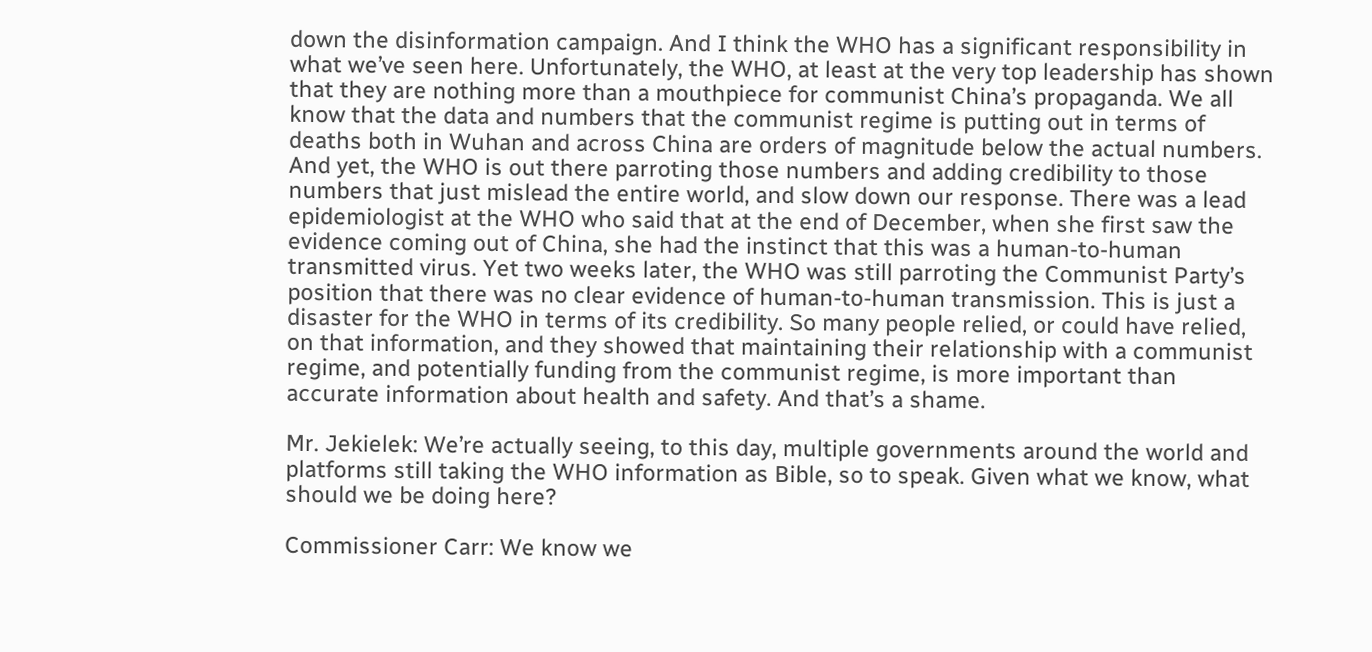down the disinformation campaign. And I think the WHO has a significant responsibility in what we’ve seen here. Unfortunately, the WHO, at least at the very top leadership has shown that they are nothing more than a mouthpiece for communist China’s propaganda. We all know that the data and numbers that the communist regime is putting out in terms of deaths both in Wuhan and across China are orders of magnitude below the actual numbers. And yet, the WHO is out there parroting those numbers and adding credibility to those numbers that just mislead the entire world, and slow down our response. There was a lead epidemiologist at the WHO who said that at the end of December, when she first saw the evidence coming out of China, she had the instinct that this was a human-to-human transmitted virus. Yet two weeks later, the WHO was still parroting the Communist Party’s position that there was no clear evidence of human-to-human transmission. This is just a disaster for the WHO in terms of its credibility. So many people relied, or could have relied, on that information, and they showed that maintaining their relationship with a communist regime, and potentially funding from the communist regime, is more important than accurate information about health and safety. And that’s a shame.

Mr. Jekielek: We’re actually seeing, to this day, multiple governments around the world and platforms still taking the WHO information as Bible, so to speak. Given what we know, what should we be doing here?

Commissioner Carr: We know we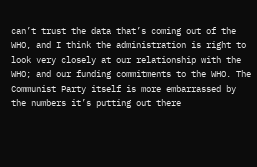can’t trust the data that’s coming out of the WHO, and I think the administration is right to look very closely at our relationship with the WHO; and our funding commitments to the WHO. The Communist Party itself is more embarrassed by the numbers it’s putting out there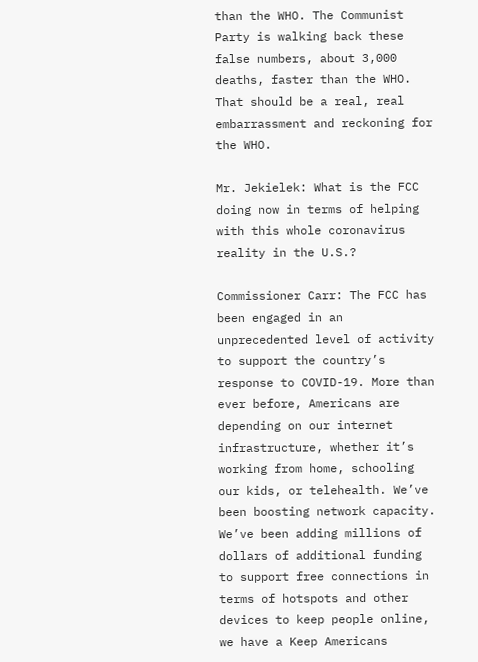than the WHO. The Communist Party is walking back these false numbers, about 3,000 deaths, faster than the WHO. That should be a real, real embarrassment and reckoning for the WHO.

Mr. Jekielek: What is the FCC doing now in terms of helping with this whole coronavirus reality in the U.S.?

Commissioner Carr: The FCC has been engaged in an unprecedented level of activity to support the country’s response to COVID-19. More than ever before, Americans are depending on our internet infrastructure, whether it’s working from home, schooling our kids, or telehealth. We’ve been boosting network capacity. We’ve been adding millions of dollars of additional funding to support free connections in terms of hotspots and other devices to keep people online, we have a Keep Americans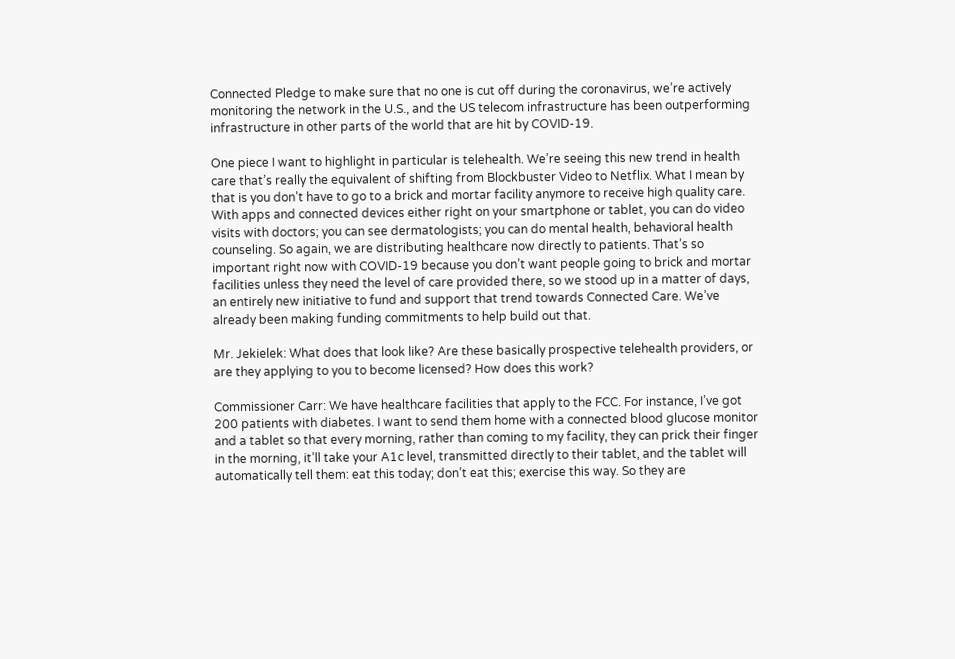Connected Pledge to make sure that no one is cut off during the coronavirus, we’re actively monitoring the network in the U.S., and the US telecom infrastructure has been outperforming infrastructure in other parts of the world that are hit by COVID-19.

One piece I want to highlight in particular is telehealth. We’re seeing this new trend in health care that’s really the equivalent of shifting from Blockbuster Video to Netflix. What I mean by that is you don’t have to go to a brick and mortar facility anymore to receive high quality care. With apps and connected devices either right on your smartphone or tablet, you can do video visits with doctors; you can see dermatologists; you can do mental health, behavioral health counseling. So again, we are distributing healthcare now directly to patients. That’s so important right now with COVID-19 because you don’t want people going to brick and mortar facilities unless they need the level of care provided there, so we stood up in a matter of days, an entirely new initiative to fund and support that trend towards Connected Care. We’ve already been making funding commitments to help build out that.

Mr. Jekielek: What does that look like? Are these basically prospective telehealth providers, or are they applying to you to become licensed? How does this work?

Commissioner Carr: We have healthcare facilities that apply to the FCC. For instance, I’ve got 200 patients with diabetes. I want to send them home with a connected blood glucose monitor and a tablet so that every morning, rather than coming to my facility, they can prick their finger in the morning, it’ll take your A1c level, transmitted directly to their tablet, and the tablet will automatically tell them: eat this today; don’t eat this; exercise this way. So they are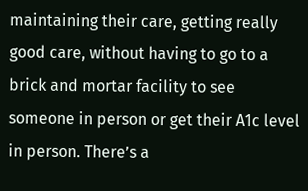maintaining their care, getting really good care, without having to go to a brick and mortar facility to see someone in person or get their A1c level in person. There’s a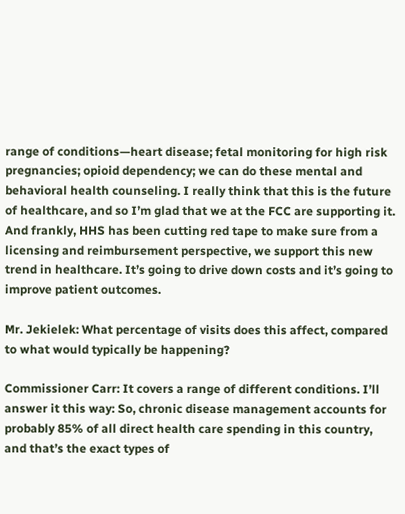range of conditions—heart disease; fetal monitoring for high risk pregnancies; opioid dependency; we can do these mental and behavioral health counseling. I really think that this is the future of healthcare, and so I’m glad that we at the FCC are supporting it. And frankly, HHS has been cutting red tape to make sure from a licensing and reimbursement perspective, we support this new trend in healthcare. It’s going to drive down costs and it’s going to improve patient outcomes.

Mr. Jekielek: What percentage of visits does this affect, compared to what would typically be happening?

Commissioner Carr: It covers a range of different conditions. I’ll answer it this way: So, chronic disease management accounts for probably 85% of all direct health care spending in this country, and that’s the exact types of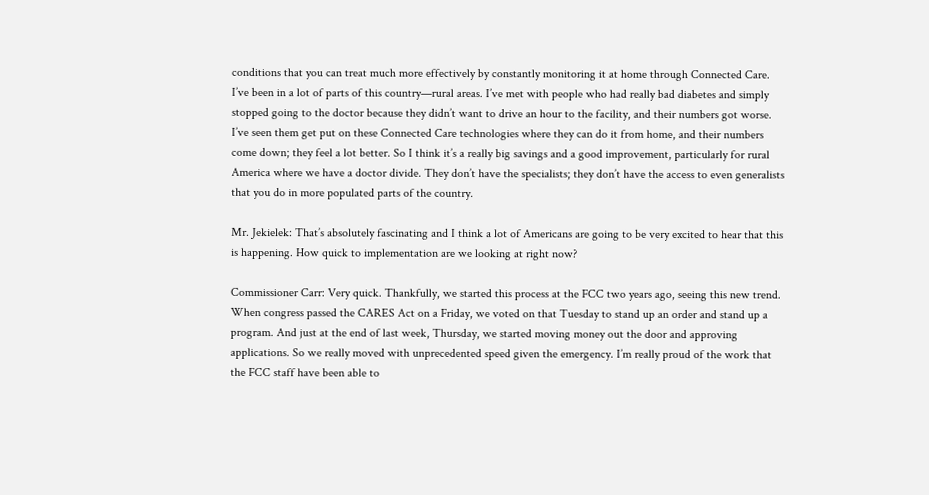conditions that you can treat much more effectively by constantly monitoring it at home through Connected Care. I’ve been in a lot of parts of this country—rural areas. I’ve met with people who had really bad diabetes and simply stopped going to the doctor because they didn’t want to drive an hour to the facility, and their numbers got worse. I’ve seen them get put on these Connected Care technologies where they can do it from home, and their numbers come down; they feel a lot better. So I think it’s a really big savings and a good improvement, particularly for rural America where we have a doctor divide. They don’t have the specialists; they don’t have the access to even generalists that you do in more populated parts of the country.

Mr. Jekielek: That’s absolutely fascinating and I think a lot of Americans are going to be very excited to hear that this is happening. How quick to implementation are we looking at right now?

Commissioner Carr: Very quick. Thankfully, we started this process at the FCC two years ago, seeing this new trend. When congress passed the CARES Act on a Friday, we voted on that Tuesday to stand up an order and stand up a program. And just at the end of last week, Thursday, we started moving money out the door and approving applications. So we really moved with unprecedented speed given the emergency. I’m really proud of the work that the FCC staff have been able to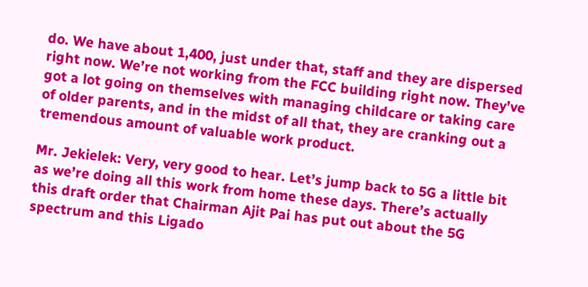do. We have about 1,400, just under that, staff and they are dispersed right now. We’re not working from the FCC building right now. They’ve got a lot going on themselves with managing childcare or taking care of older parents, and in the midst of all that, they are cranking out a tremendous amount of valuable work product.

Mr. Jekielek: Very, very good to hear. Let’s jump back to 5G a little bit as we’re doing all this work from home these days. There’s actually this draft order that Chairman Ajit Pai has put out about the 5G spectrum and this Ligado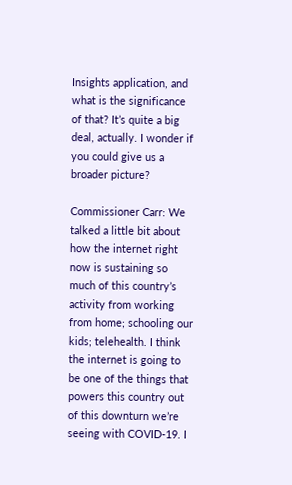Insights application, and what is the significance of that? It’s quite a big deal, actually. I wonder if you could give us a broader picture?

Commissioner Carr: We talked a little bit about how the internet right now is sustaining so much of this country’s activity from working from home; schooling our kids; telehealth. I think the internet is going to be one of the things that powers this country out of this downturn we’re seeing with COVID-19. I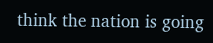think the nation is going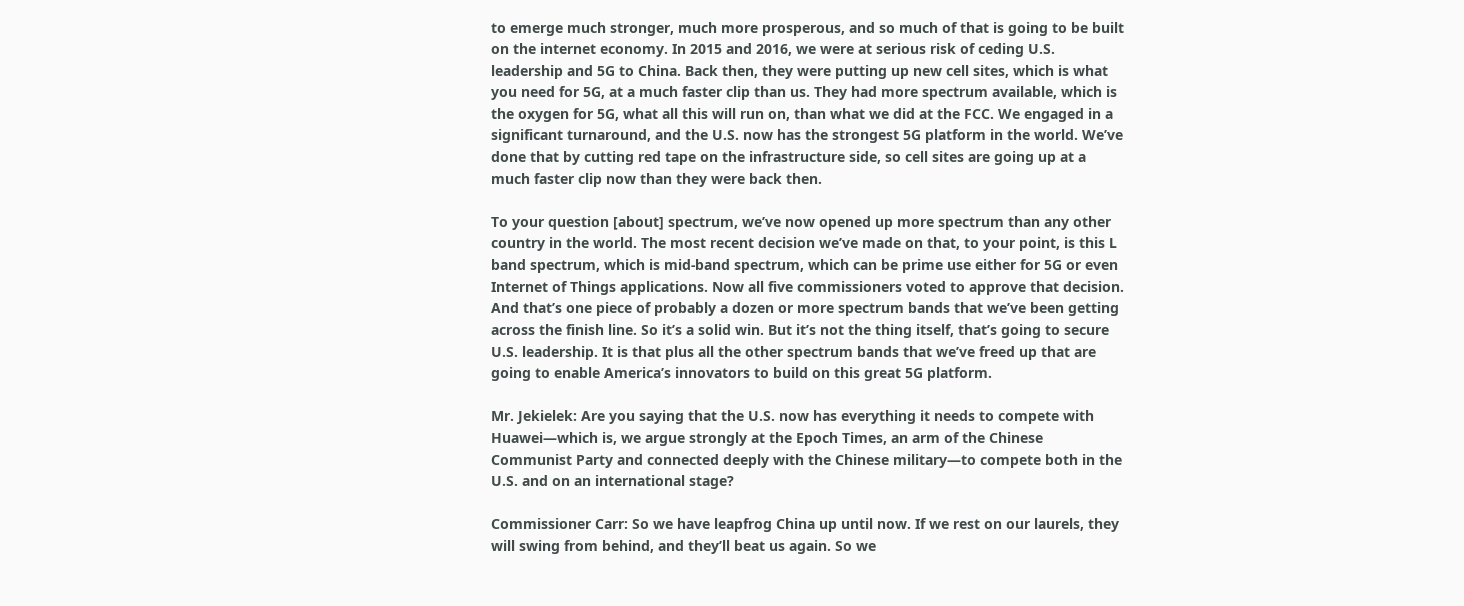to emerge much stronger, much more prosperous, and so much of that is going to be built on the internet economy. In 2015 and 2016, we were at serious risk of ceding U.S. leadership and 5G to China. Back then, they were putting up new cell sites, which is what you need for 5G, at a much faster clip than us. They had more spectrum available, which is the oxygen for 5G, what all this will run on, than what we did at the FCC. We engaged in a significant turnaround, and the U.S. now has the strongest 5G platform in the world. We’ve done that by cutting red tape on the infrastructure side, so cell sites are going up at a much faster clip now than they were back then.

To your question [about] spectrum, we’ve now opened up more spectrum than any other country in the world. The most recent decision we’ve made on that, to your point, is this L band spectrum, which is mid-band spectrum, which can be prime use either for 5G or even Internet of Things applications. Now all five commissioners voted to approve that decision. And that’s one piece of probably a dozen or more spectrum bands that we’ve been getting across the finish line. So it’s a solid win. But it’s not the thing itself, that’s going to secure U.S. leadership. It is that plus all the other spectrum bands that we’ve freed up that are going to enable America’s innovators to build on this great 5G platform.

Mr. Jekielek: Are you saying that the U.S. now has everything it needs to compete with Huawei—which is, we argue strongly at the Epoch Times, an arm of the Chinese Communist Party and connected deeply with the Chinese military—to compete both in the U.S. and on an international stage?

Commissioner Carr: So we have leapfrog China up until now. If we rest on our laurels, they will swing from behind, and they’ll beat us again. So we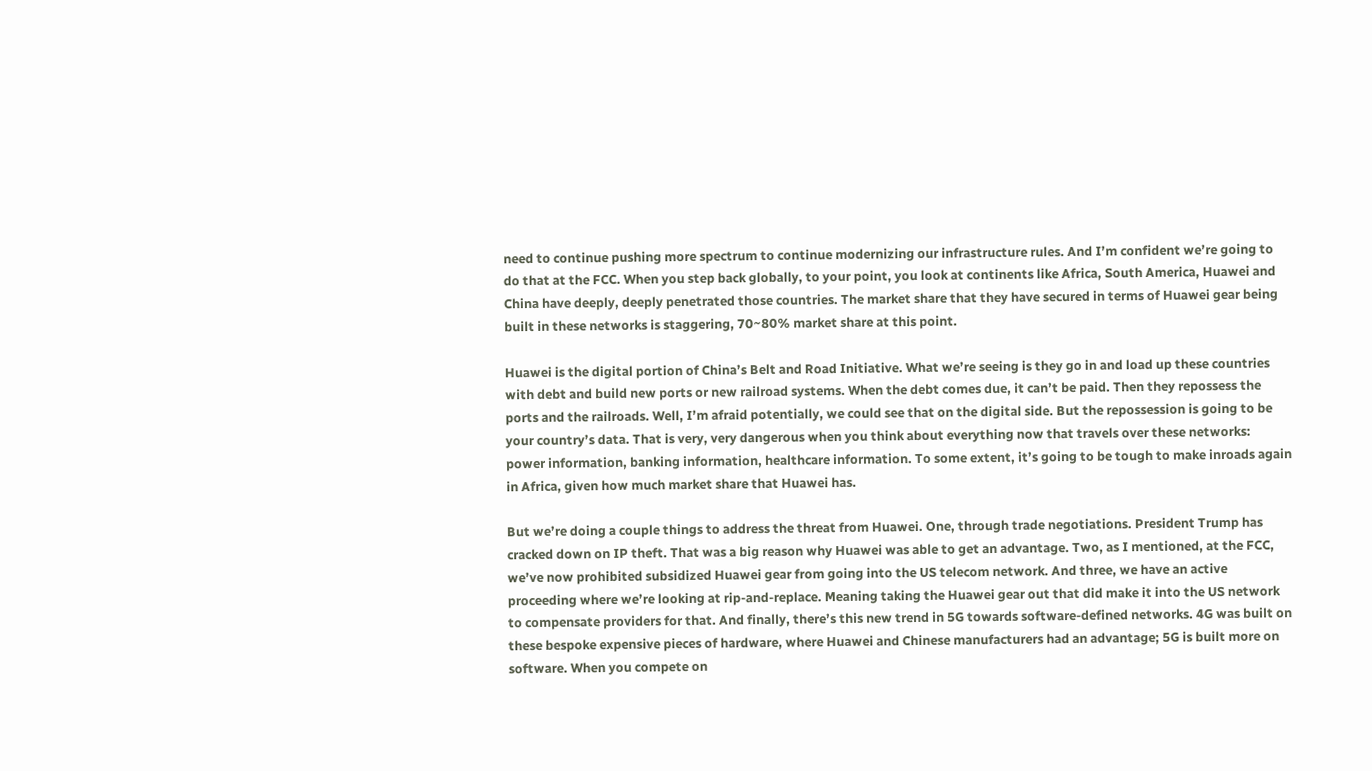need to continue pushing more spectrum to continue modernizing our infrastructure rules. And I’m confident we’re going to do that at the FCC. When you step back globally, to your point, you look at continents like Africa, South America, Huawei and China have deeply, deeply penetrated those countries. The market share that they have secured in terms of Huawei gear being built in these networks is staggering, 70~80% market share at this point.

Huawei is the digital portion of China’s Belt and Road Initiative. What we’re seeing is they go in and load up these countries with debt and build new ports or new railroad systems. When the debt comes due, it can’t be paid. Then they repossess the ports and the railroads. Well, I’m afraid potentially, we could see that on the digital side. But the repossession is going to be your country’s data. That is very, very dangerous when you think about everything now that travels over these networks: power information, banking information, healthcare information. To some extent, it’s going to be tough to make inroads again in Africa, given how much market share that Huawei has.

But we’re doing a couple things to address the threat from Huawei. One, through trade negotiations. President Trump has cracked down on IP theft. That was a big reason why Huawei was able to get an advantage. Two, as I mentioned, at the FCC, we’ve now prohibited subsidized Huawei gear from going into the US telecom network. And three, we have an active proceeding where we’re looking at rip-and-replace. Meaning taking the Huawei gear out that did make it into the US network to compensate providers for that. And finally, there’s this new trend in 5G towards software-defined networks. 4G was built on these bespoke expensive pieces of hardware, where Huawei and Chinese manufacturers had an advantage; 5G is built more on software. When you compete on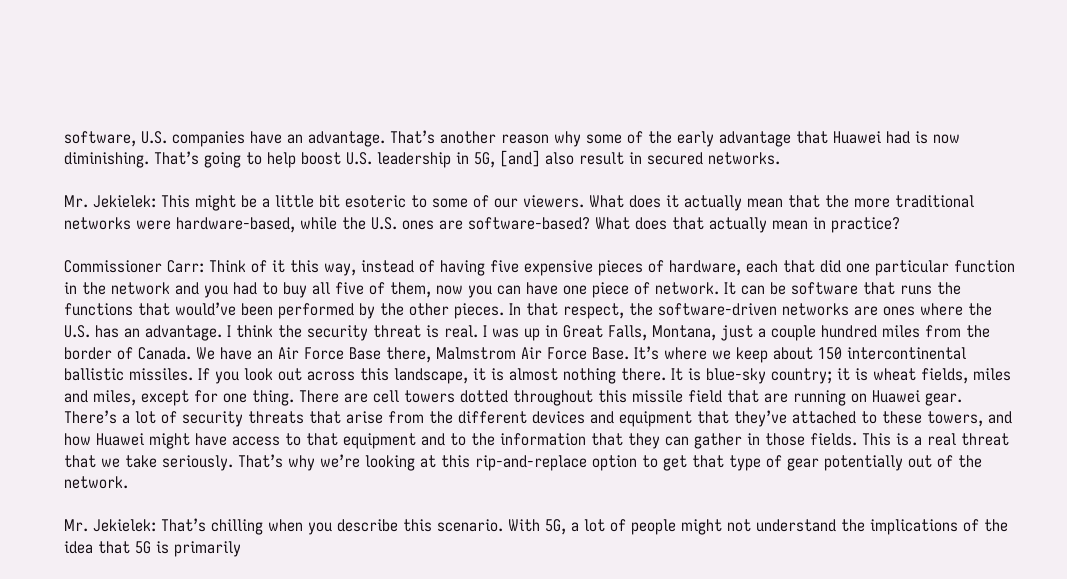software, U.S. companies have an advantage. That’s another reason why some of the early advantage that Huawei had is now diminishing. That’s going to help boost U.S. leadership in 5G, [and] also result in secured networks.

Mr. Jekielek: This might be a little bit esoteric to some of our viewers. What does it actually mean that the more traditional networks were hardware-based, while the U.S. ones are software-based? What does that actually mean in practice?

Commissioner Carr: Think of it this way, instead of having five expensive pieces of hardware, each that did one particular function in the network and you had to buy all five of them, now you can have one piece of network. It can be software that runs the functions that would’ve been performed by the other pieces. In that respect, the software-driven networks are ones where the U.S. has an advantage. I think the security threat is real. I was up in Great Falls, Montana, just a couple hundred miles from the border of Canada. We have an Air Force Base there, Malmstrom Air Force Base. It’s where we keep about 150 intercontinental ballistic missiles. If you look out across this landscape, it is almost nothing there. It is blue-sky country; it is wheat fields, miles and miles, except for one thing. There are cell towers dotted throughout this missile field that are running on Huawei gear. There’s a lot of security threats that arise from the different devices and equipment that they’ve attached to these towers, and how Huawei might have access to that equipment and to the information that they can gather in those fields. This is a real threat that we take seriously. That’s why we’re looking at this rip-and-replace option to get that type of gear potentially out of the network.

Mr. Jekielek: That’s chilling when you describe this scenario. With 5G, a lot of people might not understand the implications of the idea that 5G is primarily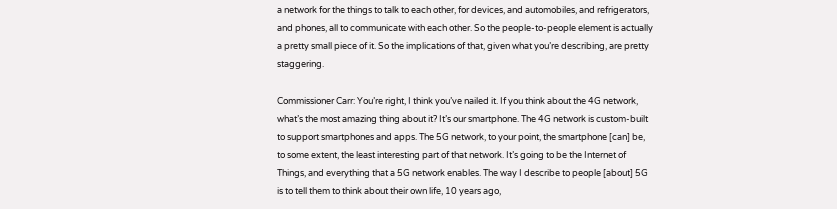a network for the things to talk to each other, for devices, and automobiles, and refrigerators, and phones, all to communicate with each other. So the people-to-people element is actually a pretty small piece of it. So the implications of that, given what you’re describing, are pretty staggering.

Commissioner Carr: You’re right, I think you’ve nailed it. If you think about the 4G network, what’s the most amazing thing about it? It’s our smartphone. The 4G network is custom-built to support smartphones and apps. The 5G network, to your point, the smartphone [can] be, to some extent, the least interesting part of that network. It’s going to be the Internet of Things, and everything that a 5G network enables. The way I describe to people [about] 5G is to tell them to think about their own life, 10 years ago,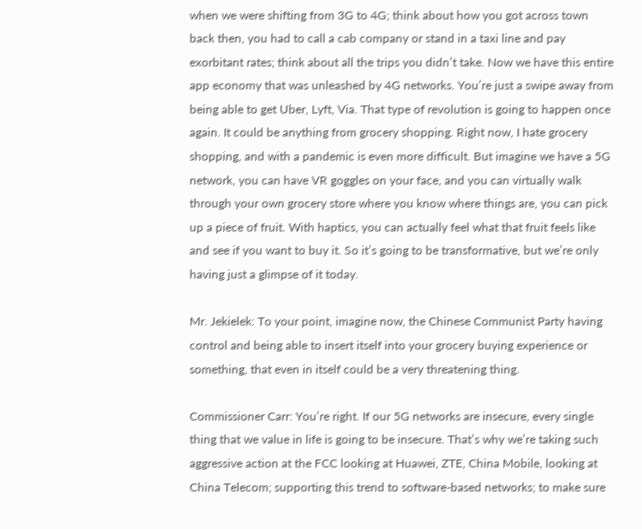when we were shifting from 3G to 4G; think about how you got across town back then, you had to call a cab company or stand in a taxi line and pay exorbitant rates; think about all the trips you didn’t take. Now we have this entire app economy that was unleashed by 4G networks. You’re just a swipe away from being able to get Uber, Lyft, Via. That type of revolution is going to happen once again. It could be anything from grocery shopping. Right now, I hate grocery shopping, and with a pandemic is even more difficult. But imagine we have a 5G network, you can have VR goggles on your face, and you can virtually walk through your own grocery store where you know where things are, you can pick up a piece of fruit. With haptics, you can actually feel what that fruit feels like and see if you want to buy it. So it’s going to be transformative, but we’re only having just a glimpse of it today.

Mr. Jekielek: To your point, imagine now, the Chinese Communist Party having control and being able to insert itself into your grocery buying experience or something, that even in itself could be a very threatening thing.

Commissioner Carr: You’re right. If our 5G networks are insecure, every single thing that we value in life is going to be insecure. That’s why we’re taking such aggressive action at the FCC looking at Huawei, ZTE, China Mobile, looking at China Telecom; supporting this trend to software-based networks; to make sure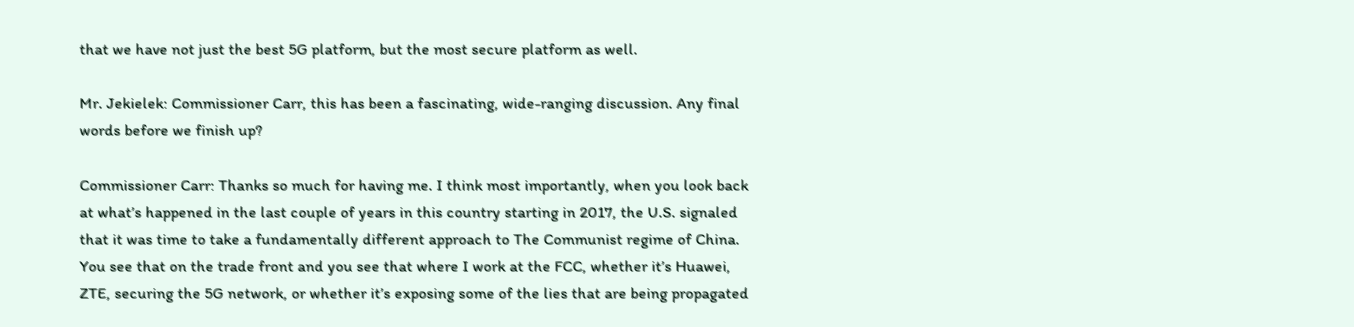that we have not just the best 5G platform, but the most secure platform as well.

Mr. Jekielek: Commissioner Carr, this has been a fascinating, wide-ranging discussion. Any final words before we finish up?

Commissioner Carr: Thanks so much for having me. I think most importantly, when you look back at what’s happened in the last couple of years in this country starting in 2017, the U.S. signaled that it was time to take a fundamentally different approach to The Communist regime of China. You see that on the trade front and you see that where I work at the FCC, whether it’s Huawei, ZTE, securing the 5G network, or whether it’s exposing some of the lies that are being propagated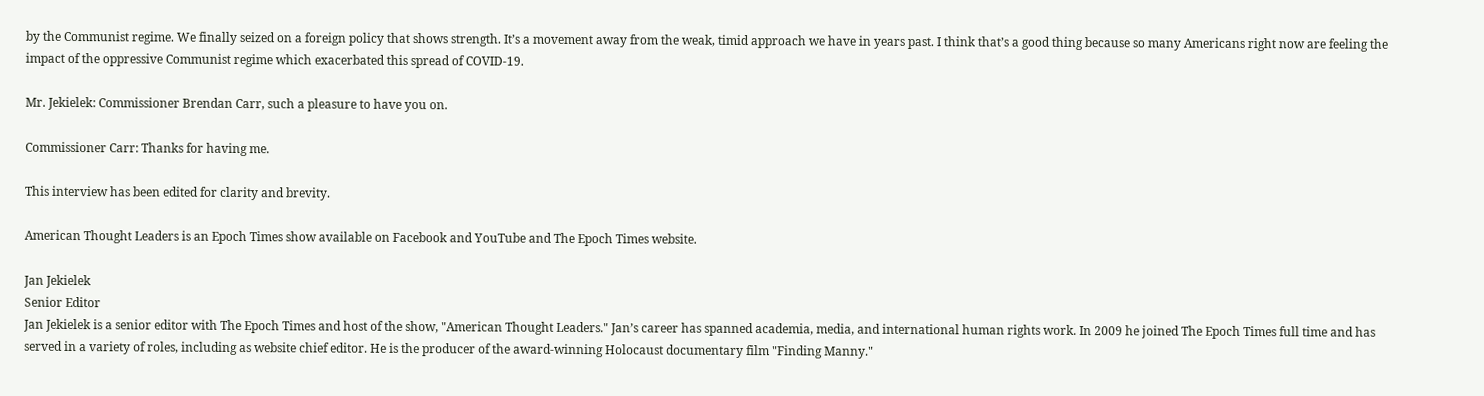by the Communist regime. We finally seized on a foreign policy that shows strength. It’s a movement away from the weak, timid approach we have in years past. I think that’s a good thing because so many Americans right now are feeling the impact of the oppressive Communist regime which exacerbated this spread of COVID-19.

Mr. Jekielek: Commissioner Brendan Carr, such a pleasure to have you on.

Commissioner Carr: Thanks for having me.

This interview has been edited for clarity and brevity.

American Thought Leaders is an Epoch Times show available on Facebook and YouTube and The Epoch Times website.

Jan Jekielek
Senior Editor
Jan Jekielek is a senior editor with The Epoch Times and host of the show, "American Thought Leaders." Jan’s career has spanned academia, media, and international human rights work. In 2009 he joined The Epoch Times full time and has served in a variety of roles, including as website chief editor. He is the producer of the award-winning Holocaust documentary film "Finding Manny."